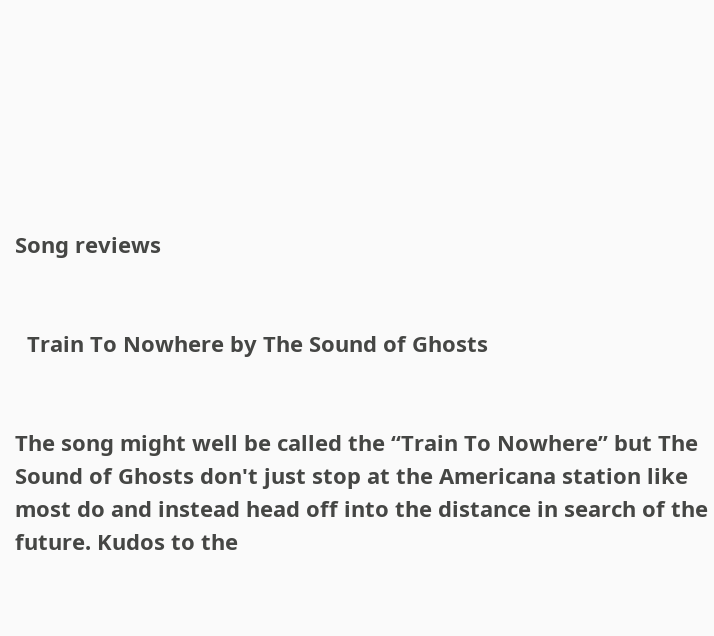Song reviews


  Train To Nowhere by The Sound of Ghosts


The song might well be called the “Train To Nowhere” but The Sound of Ghosts don't just stop at the Americana station like most do and instead head off into the distance in search of the future. Kudos to the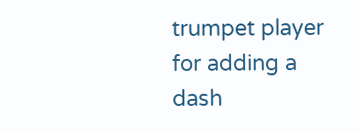trumpet player for adding a dash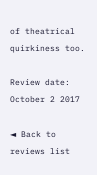of theatrical quirkiness too.

Review date:   October 2 2017

◄ Back to reviews list